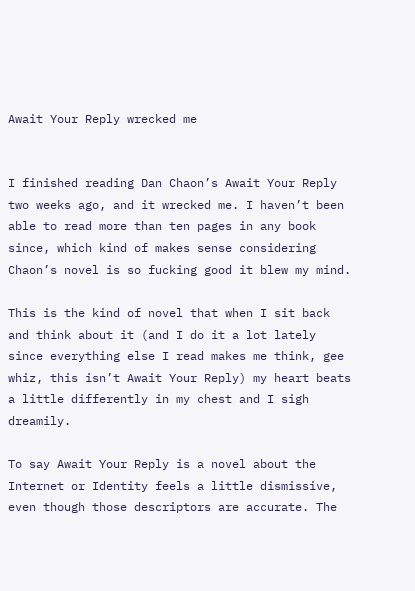Await Your Reply wrecked me


I finished reading Dan Chaon’s Await Your Reply two weeks ago, and it wrecked me. I haven’t been able to read more than ten pages in any book since, which kind of makes sense considering Chaon’s novel is so fucking good it blew my mind.

This is the kind of novel that when I sit back and think about it (and I do it a lot lately since everything else I read makes me think, gee whiz, this isn’t Await Your Reply) my heart beats a little differently in my chest and I sigh dreamily.

To say Await Your Reply is a novel about the Internet or Identity feels a little dismissive, even though those descriptors are accurate. The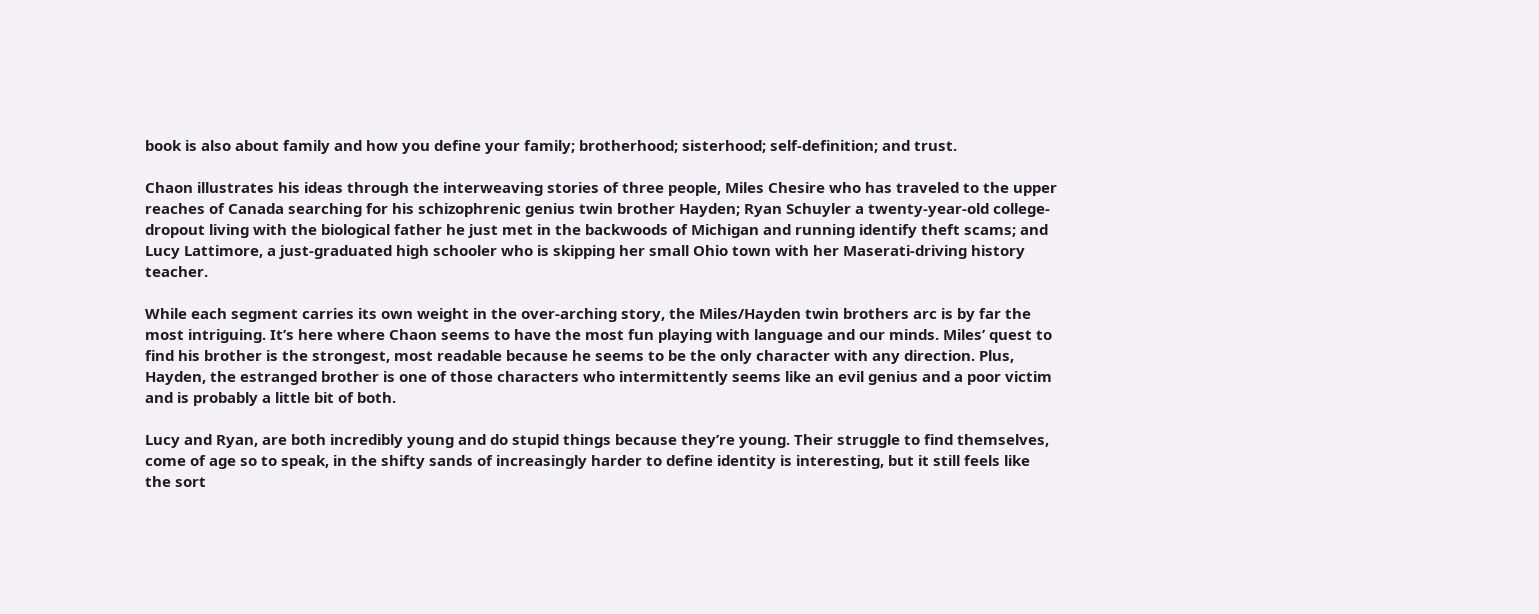book is also about family and how you define your family; brotherhood; sisterhood; self-definition; and trust.

Chaon illustrates his ideas through the interweaving stories of three people, Miles Chesire who has traveled to the upper reaches of Canada searching for his schizophrenic genius twin brother Hayden; Ryan Schuyler a twenty-year-old college-dropout living with the biological father he just met in the backwoods of Michigan and running identify theft scams; and Lucy Lattimore, a just-graduated high schooler who is skipping her small Ohio town with her Maserati-driving history teacher.

While each segment carries its own weight in the over-arching story, the Miles/Hayden twin brothers arc is by far the most intriguing. It’s here where Chaon seems to have the most fun playing with language and our minds. Miles’ quest to find his brother is the strongest, most readable because he seems to be the only character with any direction. Plus, Hayden, the estranged brother is one of those characters who intermittently seems like an evil genius and a poor victim and is probably a little bit of both.

Lucy and Ryan, are both incredibly young and do stupid things because they’re young. Their struggle to find themselves, come of age so to speak, in the shifty sands of increasingly harder to define identity is interesting, but it still feels like the sort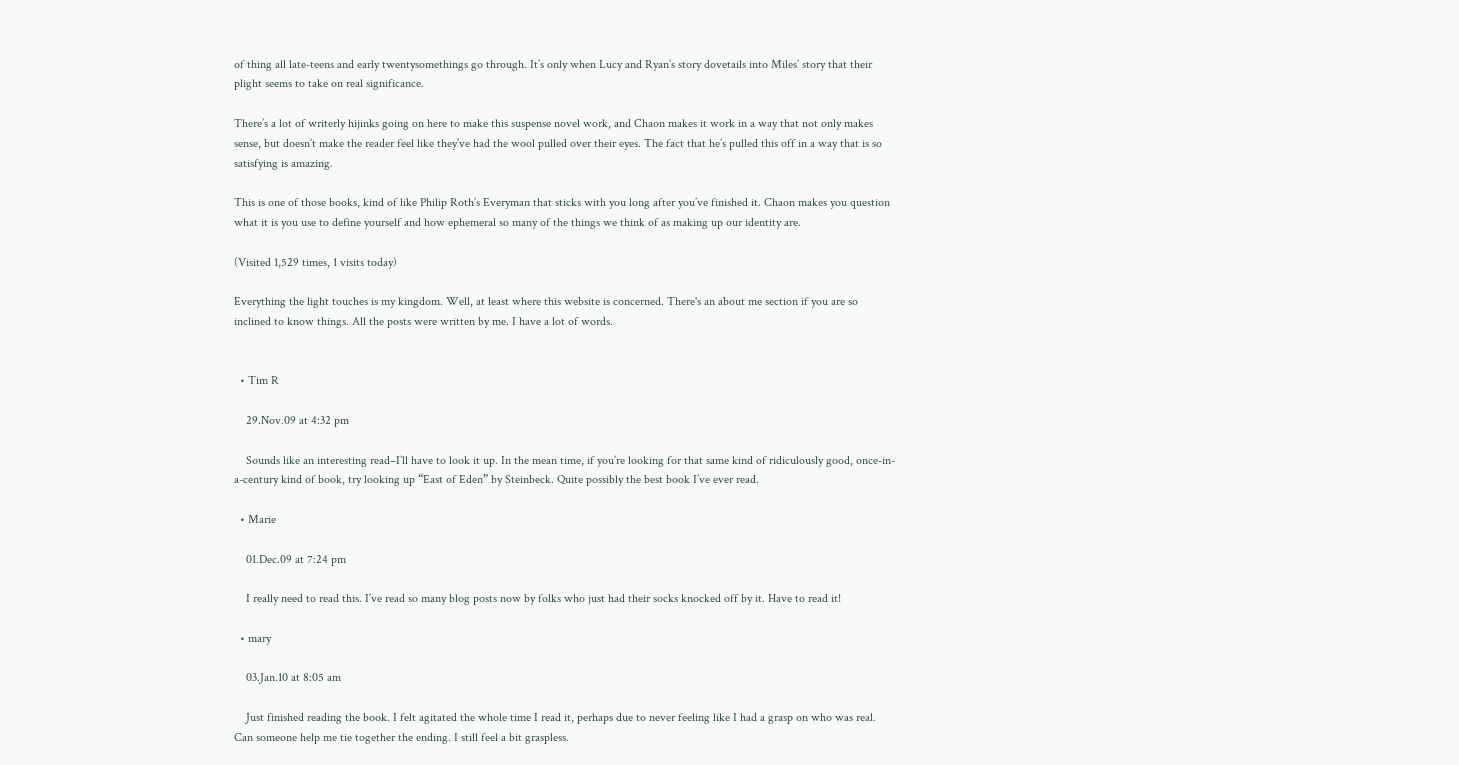of thing all late-teens and early twentysomethings go through. It’s only when Lucy and Ryan’s story dovetails into Miles’ story that their plight seems to take on real significance.

There’s a lot of writerly hijinks going on here to make this suspense novel work, and Chaon makes it work in a way that not only makes sense, but doesn’t make the reader feel like they’ve had the wool pulled over their eyes. The fact that he’s pulled this off in a way that is so satisfying is amazing.

This is one of those books, kind of like Philip Roth’s Everyman that sticks with you long after you’ve finished it. Chaon makes you question what it is you use to define yourself and how ephemeral so many of the things we think of as making up our identity are.

(Visited 1,529 times, 1 visits today)

Everything the light touches is my kingdom. Well, at least where this website is concerned. There's an about me section if you are so inclined to know things. All the posts were written by me. I have a lot of words.


  • Tim R

    29.Nov.09 at 4:32 pm

    Sounds like an interesting read–I’ll have to look it up. In the mean time, if you’re looking for that same kind of ridiculously good, once-in-a-century kind of book, try looking up “East of Eden” by Steinbeck. Quite possibly the best book I’ve ever read.

  • Marie

    01.Dec.09 at 7:24 pm

    I really need to read this. I’ve read so many blog posts now by folks who just had their socks knocked off by it. Have to read it!

  • mary

    03.Jan.10 at 8:05 am

    Just finished reading the book. I felt agitated the whole time I read it, perhaps due to never feeling like I had a grasp on who was real. Can someone help me tie together the ending. I still feel a bit graspless.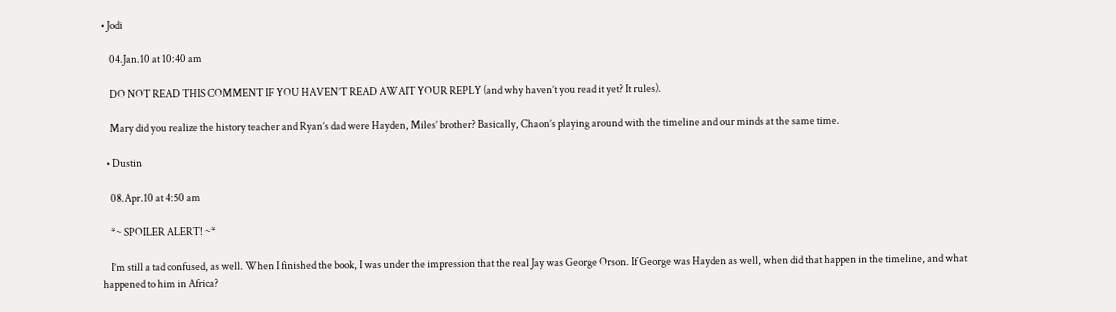• Jodi

    04.Jan.10 at 10:40 am

    DO NOT READ THIS COMMENT IF YOU HAVEN’T READ AWAIT YOUR REPLY (and why haven’t you read it yet? It rules).

    Mary did you realize the history teacher and Ryan’s dad were Hayden, Miles’ brother? Basically, Chaon’s playing around with the timeline and our minds at the same time.

  • Dustin

    08.Apr.10 at 4:50 am

    *~ SPOILER ALERT! ~*

    I’m still a tad confused, as well. When I finished the book, I was under the impression that the real Jay was George Orson. If George was Hayden as well, when did that happen in the timeline, and what happened to him in Africa?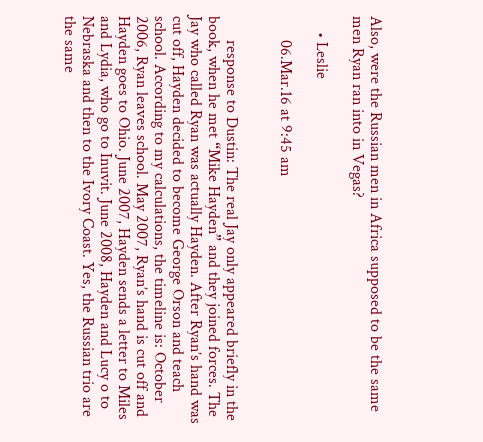Also, were the Russian men in Africa supposed to be the same men Ryan ran into in Vegas?

    • Leslie

      06.Mar.16 at 9:45 am


      response to Dustin: The real Jay only appeared briefly in the book, when he met “Mike Hayden” and they joined forces. The Jay who called Ryan was actually Hayden. After Ryan’s hand was cut off, Hayden decided to become George Orson and teach school. According to my calculations, the timeline is: October 2006, Ryan leaves school. May 2007, Ryan’s hand is cut off and Hayden goes to Ohio. June 2007, Hayden sends a letter to Miles and Lydia, who go to Inuvit. June 2008, Hayden and Lucy o to Nebraska and then to the Ivory Coast. Yes, the Russian trio are the same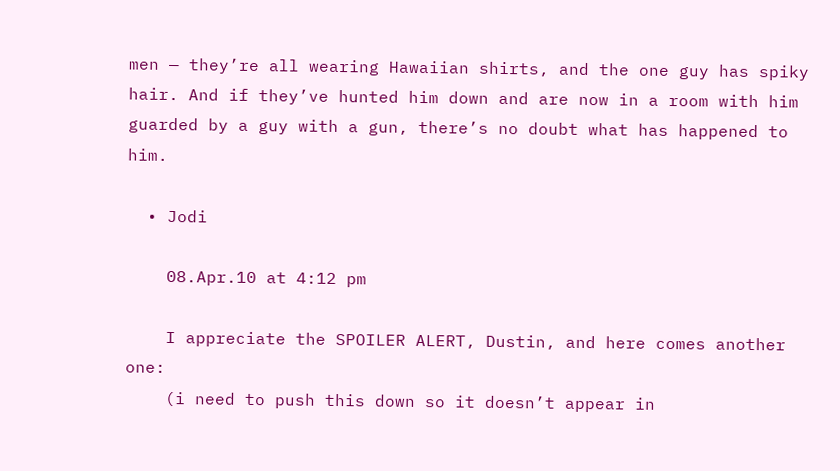men — they’re all wearing Hawaiian shirts, and the one guy has spiky hair. And if they’ve hunted him down and are now in a room with him guarded by a guy with a gun, there’s no doubt what has happened to him.

  • Jodi

    08.Apr.10 at 4:12 pm

    I appreciate the SPOILER ALERT, Dustin, and here comes another one:
    (i need to push this down so it doesn’t appear in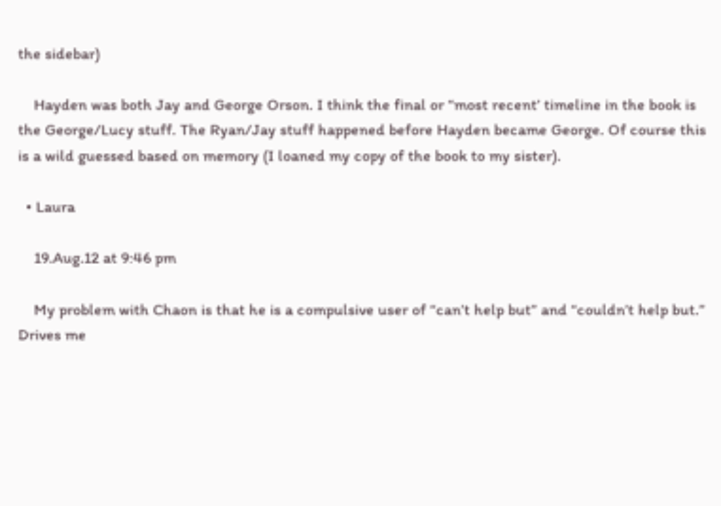the sidebar)

    Hayden was both Jay and George Orson. I think the final or “most recent’ timeline in the book is the George/Lucy stuff. The Ryan/Jay stuff happened before Hayden became George. Of course this is a wild guessed based on memory (I loaned my copy of the book to my sister).

  • Laura

    19.Aug.12 at 9:46 pm

    My problem with Chaon is that he is a compulsive user of “can’t help but” and “couldn’t help but.” Drives me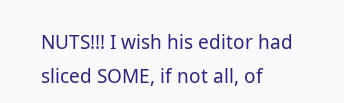NUTS!!! I wish his editor had sliced SOME, if not all, of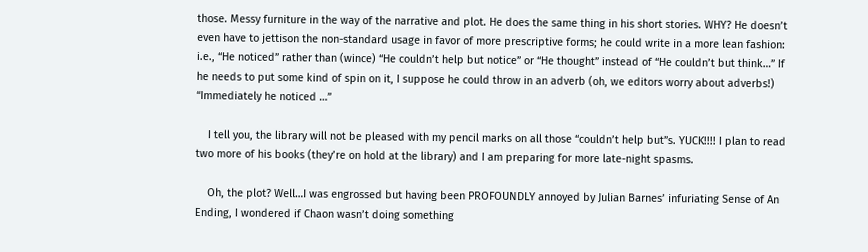those. Messy furniture in the way of the narrative and plot. He does the same thing in his short stories. WHY? He doesn’t even have to jettison the non-standard usage in favor of more prescriptive forms; he could write in a more lean fashion: i.e., “He noticed” rather than (wince) “He couldn’t help but notice” or “He thought” instead of “He couldn’t but think…” If he needs to put some kind of spin on it, I suppose he could throw in an adverb (oh, we editors worry about adverbs!) “Immediately he noticed …”

    I tell you, the library will not be pleased with my pencil marks on all those “couldn’t help but”s. YUCK!!!! I plan to read two more of his books (they’re on hold at the library) and I am preparing for more late-night spasms.

    Oh, the plot? Well…I was engrossed but having been PROFOUNDLY annoyed by Julian Barnes’ infuriating Sense of An Ending, I wondered if Chaon wasn’t doing something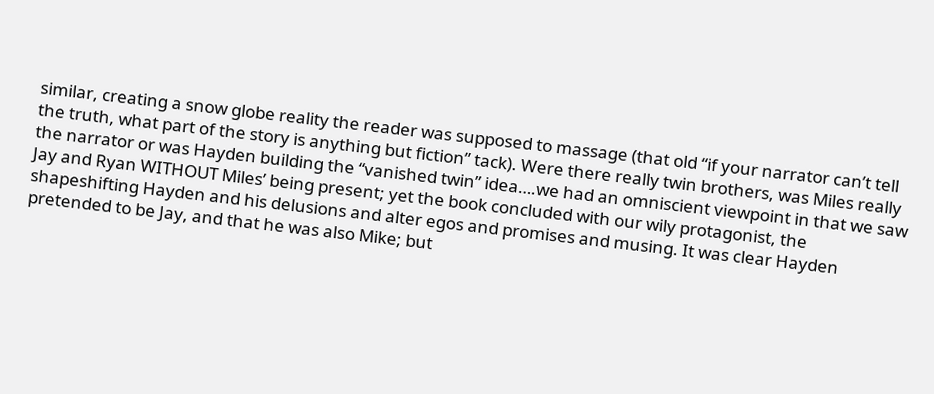similar, creating a snow globe reality the reader was supposed to massage (that old “if your narrator can’t tell the truth, what part of the story is anything but fiction” tack). Were there really twin brothers, was Miles really the narrator or was Hayden building the “vanished twin” idea….we had an omniscient viewpoint in that we saw Jay and Ryan WITHOUT Miles’ being present; yet the book concluded with our wily protagonist, the shapeshifting Hayden and his delusions and alter egos and promises and musing. It was clear Hayden pretended to be Jay, and that he was also Mike; but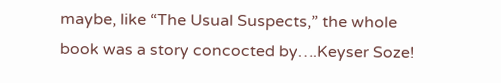maybe, like “The Usual Suspects,” the whole book was a story concocted by….Keyser Soze!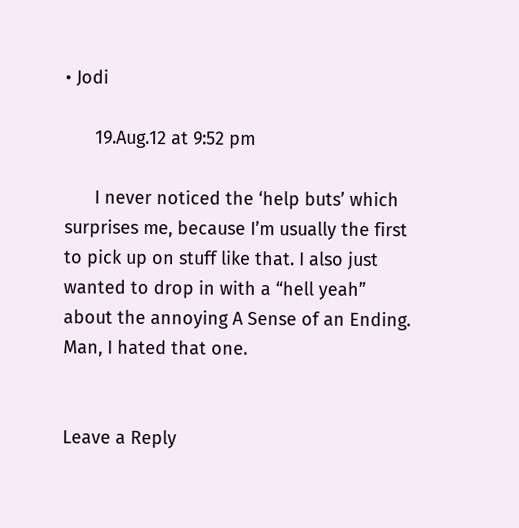• Jodi

      19.Aug.12 at 9:52 pm

      I never noticed the ‘help buts’ which surprises me, because I’m usually the first to pick up on stuff like that. I also just wanted to drop in with a “hell yeah” about the annoying A Sense of an Ending. Man, I hated that one.


Leave a Reply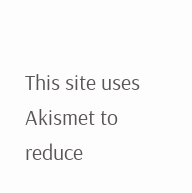This site uses Akismet to reduce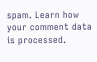spam. Learn how your comment data is processed.